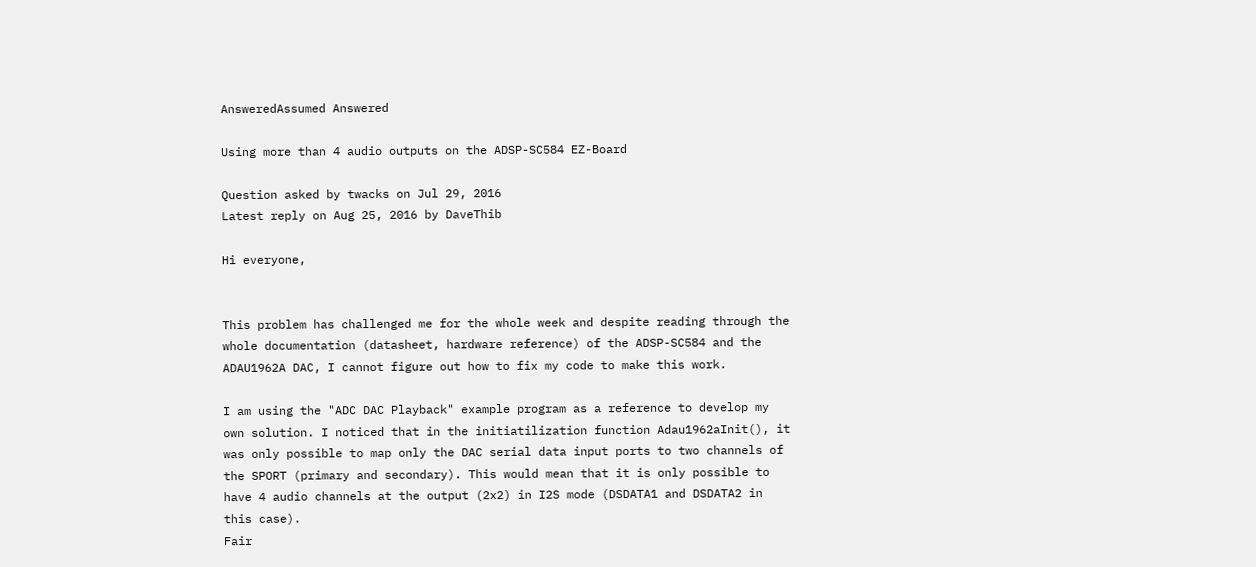AnsweredAssumed Answered

Using more than 4 audio outputs on the ADSP-SC584 EZ-Board

Question asked by twacks on Jul 29, 2016
Latest reply on Aug 25, 2016 by DaveThib

Hi everyone,


This problem has challenged me for the whole week and despite reading through the whole documentation (datasheet, hardware reference) of the ADSP-SC584 and the ADAU1962A DAC, I cannot figure out how to fix my code to make this work.

I am using the "ADC DAC Playback" example program as a reference to develop my own solution. I noticed that in the initiatilization function Adau1962aInit(), it was only possible to map only the DAC serial data input ports to two channels of the SPORT (primary and secondary). This would mean that it is only possible to have 4 audio channels at the output (2x2) in I2S mode (DSDATA1 and DSDATA2 in this case).
Fair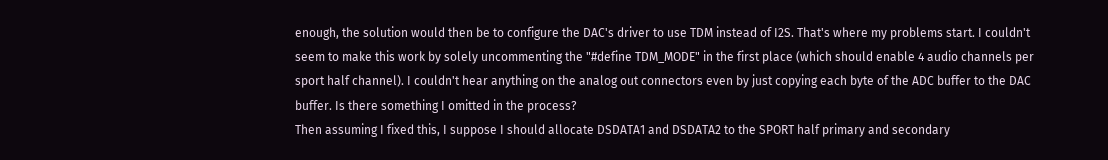enough, the solution would then be to configure the DAC's driver to use TDM instead of I2S. That's where my problems start. I couldn't seem to make this work by solely uncommenting the "#define TDM_MODE" in the first place (which should enable 4 audio channels per sport half channel). I couldn't hear anything on the analog out connectors even by just copying each byte of the ADC buffer to the DAC buffer. Is there something I omitted in the process?
Then assuming I fixed this, I suppose I should allocate DSDATA1 and DSDATA2 to the SPORT half primary and secondary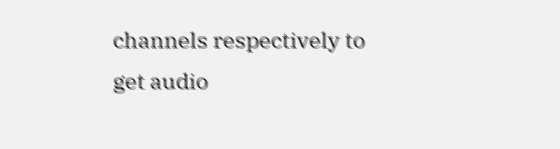channels respectively to get audio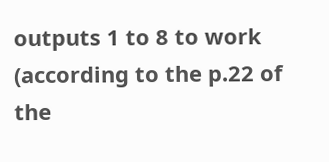outputs 1 to 8 to work (according to the p.22 of the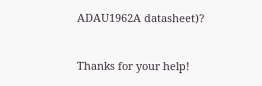ADAU1962A datasheet)?


Thanks for your help!